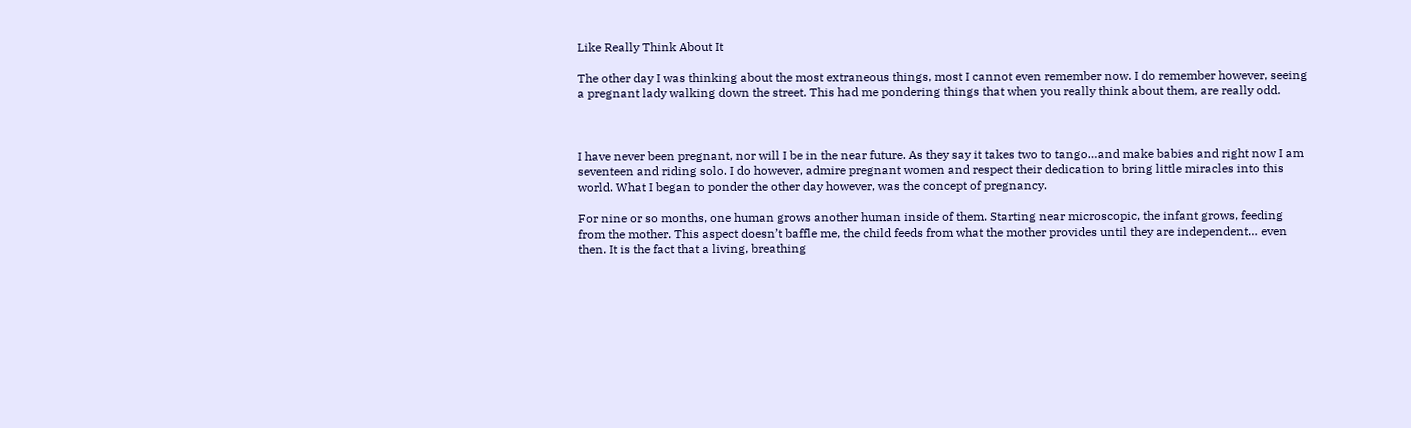Like Really Think About It

The other day I was thinking about the most extraneous things, most I cannot even remember now. I do remember however, seeing a pregnant lady walking down the street. This had me pondering things that when you really think about them, are really odd.



I have never been pregnant, nor will I be in the near future. As they say it takes two to tango…and make babies and right now I am seventeen and riding solo. I do however, admire pregnant women and respect their dedication to bring little miracles into this world. What I began to ponder the other day however, was the concept of pregnancy.

For nine or so months, one human grows another human inside of them. Starting near microscopic, the infant grows, feeding from the mother. This aspect doesn’t baffle me, the child feeds from what the mother provides until they are independent… even then. It is the fact that a living, breathing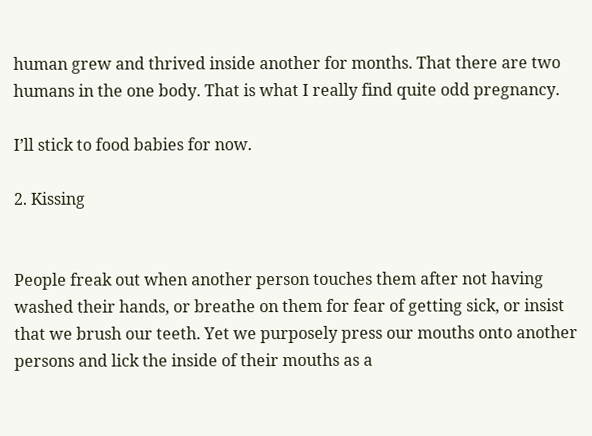human grew and thrived inside another for months. That there are two humans in the one body. That is what I really find quite odd pregnancy.

I’ll stick to food babies for now.

2. Kissing


People freak out when another person touches them after not having washed their hands, or breathe on them for fear of getting sick, or insist that we brush our teeth. Yet we purposely press our mouths onto another persons and lick the inside of their mouths as a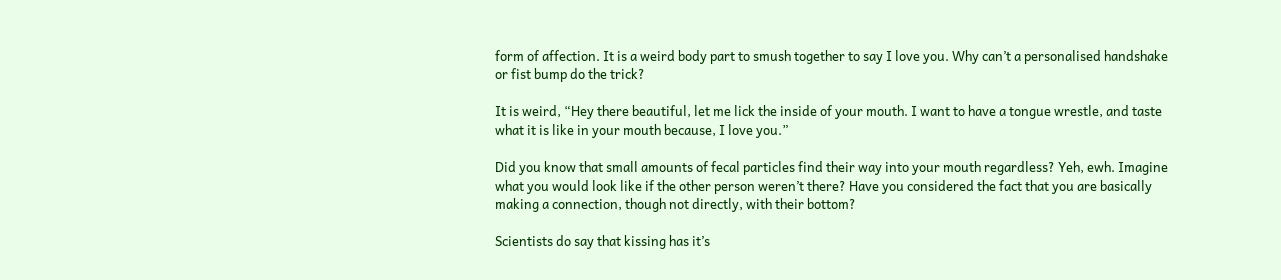form of affection. It is a weird body part to smush together to say I love you. Why can’t a personalised handshake or fist bump do the trick?

It is weird, “Hey there beautiful, let me lick the inside of your mouth. I want to have a tongue wrestle, and taste what it is like in your mouth because, I love you.”

Did you know that small amounts of fecal particles find their way into your mouth regardless? Yeh, ewh. Imagine what you would look like if the other person weren’t there? Have you considered the fact that you are basically making a connection, though not directly, with their bottom?

Scientists do say that kissing has it’s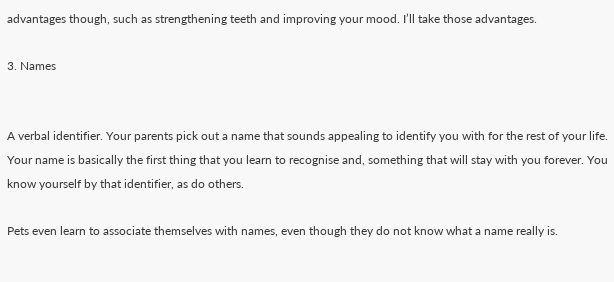advantages though, such as strengthening teeth and improving your mood. I’ll take those advantages.

3. Names


A verbal identifier. Your parents pick out a name that sounds appealing to identify you with for the rest of your life. Your name is basically the first thing that you learn to recognise and, something that will stay with you forever. You know yourself by that identifier, as do others.

Pets even learn to associate themselves with names, even though they do not know what a name really is.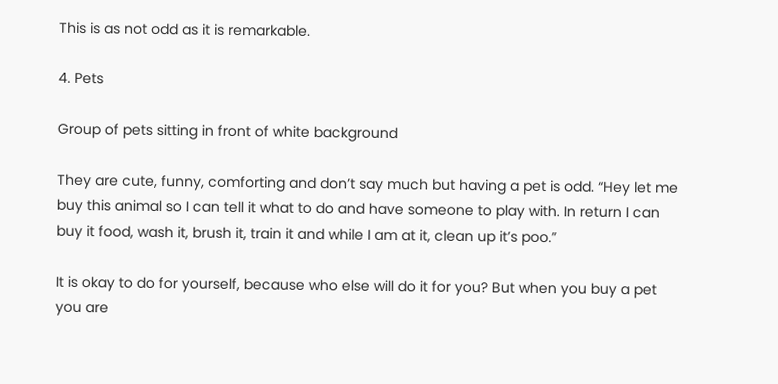This is as not odd as it is remarkable.

4. Pets

Group of pets sitting in front of white background

They are cute, funny, comforting and don’t say much but having a pet is odd. “Hey let me buy this animal so I can tell it what to do and have someone to play with. In return I can buy it food, wash it, brush it, train it and while I am at it, clean up it’s poo.”

It is okay to do for yourself, because who else will do it for you? But when you buy a pet you are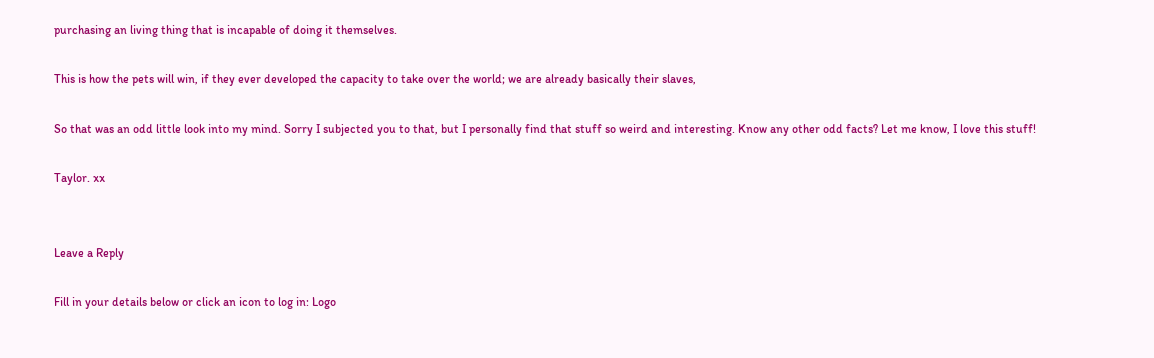purchasing an living thing that is incapable of doing it themselves.

This is how the pets will win, if they ever developed the capacity to take over the world; we are already basically their slaves,

So that was an odd little look into my mind. Sorry I subjected you to that, but I personally find that stuff so weird and interesting. Know any other odd facts? Let me know, I love this stuff!

Taylor. xx


Leave a Reply

Fill in your details below or click an icon to log in: Logo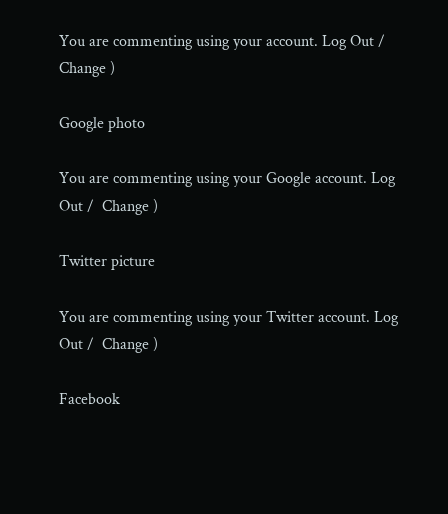You are commenting using your account. Log Out /  Change )

Google photo

You are commenting using your Google account. Log Out /  Change )

Twitter picture

You are commenting using your Twitter account. Log Out /  Change )

Facebook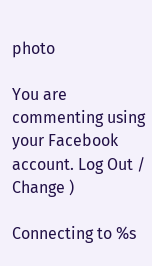photo

You are commenting using your Facebook account. Log Out /  Change )

Connecting to %s